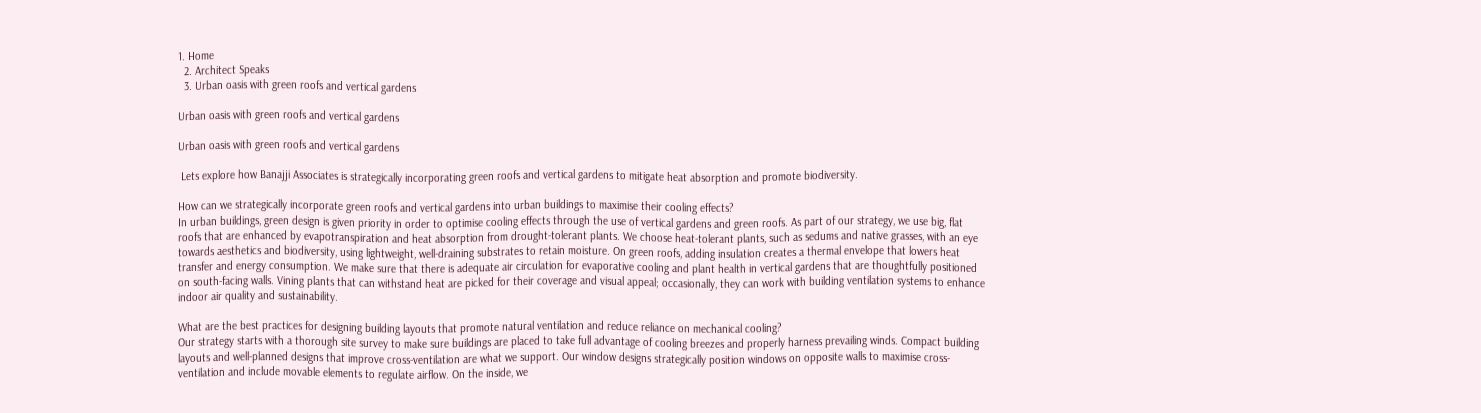1. Home
  2. Architect Speaks
  3. Urban oasis with green roofs and vertical gardens

Urban oasis with green roofs and vertical gardens

Urban oasis with green roofs and vertical gardens

 Lets explore how Banajji Associates is strategically incorporating green roofs and vertical gardens to mitigate heat absorption and promote biodiversity.

How can we strategically incorporate green roofs and vertical gardens into urban buildings to maximise their cooling effects?
In urban buildings, green design is given priority in order to optimise cooling effects through the use of vertical gardens and green roofs. As part of our strategy, we use big, flat roofs that are enhanced by evapotranspiration and heat absorption from drought-tolerant plants. We choose heat-tolerant plants, such as sedums and native grasses, with an eye towards aesthetics and biodiversity, using lightweight, well-draining substrates to retain moisture. On green roofs, adding insulation creates a thermal envelope that lowers heat transfer and energy consumption. We make sure that there is adequate air circulation for evaporative cooling and plant health in vertical gardens that are thoughtfully positioned on south-facing walls. Vining plants that can withstand heat are picked for their coverage and visual appeal; occasionally, they can work with building ventilation systems to enhance indoor air quality and sustainability.

What are the best practices for designing building layouts that promote natural ventilation and reduce reliance on mechanical cooling?
Our strategy starts with a thorough site survey to make sure buildings are placed to take full advantage of cooling breezes and properly harness prevailing winds. Compact building layouts and well-planned designs that improve cross-ventilation are what we support. Our window designs strategically position windows on opposite walls to maximise cross-ventilation and include movable elements to regulate airflow. On the inside, we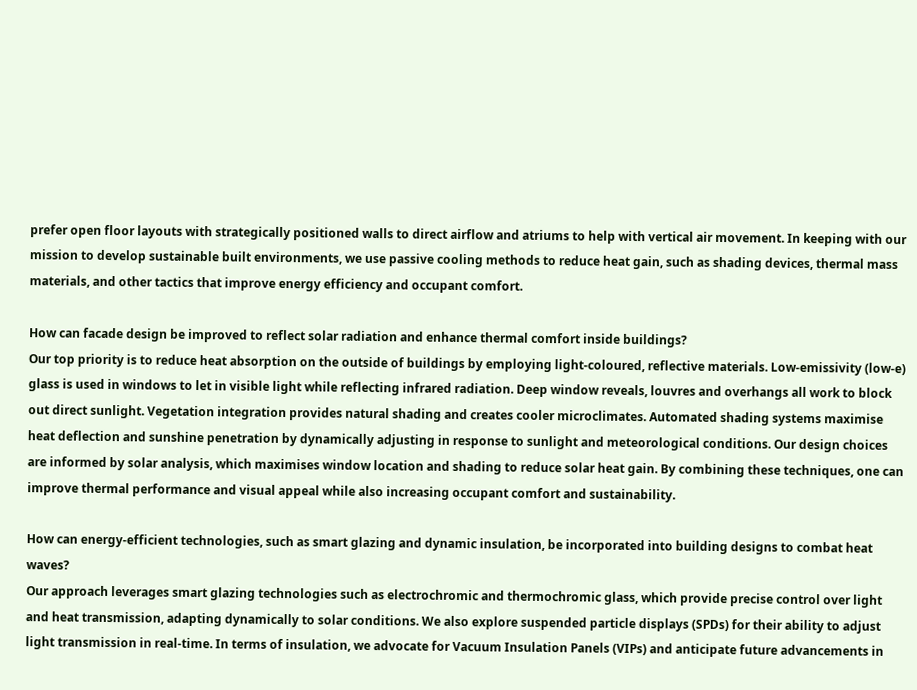prefer open floor layouts with strategically positioned walls to direct airflow and atriums to help with vertical air movement. In keeping with our mission to develop sustainable built environments, we use passive cooling methods to reduce heat gain, such as shading devices, thermal mass materials, and other tactics that improve energy efficiency and occupant comfort.

How can facade design be improved to reflect solar radiation and enhance thermal comfort inside buildings?
Our top priority is to reduce heat absorption on the outside of buildings by employing light-coloured, reflective materials. Low-emissivity (low-e) glass is used in windows to let in visible light while reflecting infrared radiation. Deep window reveals, louvres and overhangs all work to block out direct sunlight. Vegetation integration provides natural shading and creates cooler microclimates. Automated shading systems maximise heat deflection and sunshine penetration by dynamically adjusting in response to sunlight and meteorological conditions. Our design choices are informed by solar analysis, which maximises window location and shading to reduce solar heat gain. By combining these techniques, one can improve thermal performance and visual appeal while also increasing occupant comfort and sustainability.

How can energy-efficient technologies, such as smart glazing and dynamic insulation, be incorporated into building designs to combat heat waves?
Our approach leverages smart glazing technologies such as electrochromic and thermochromic glass, which provide precise control over light and heat transmission, adapting dynamically to solar conditions. We also explore suspended particle displays (SPDs) for their ability to adjust light transmission in real-time. In terms of insulation, we advocate for Vacuum Insulation Panels (VIPs) and anticipate future advancements in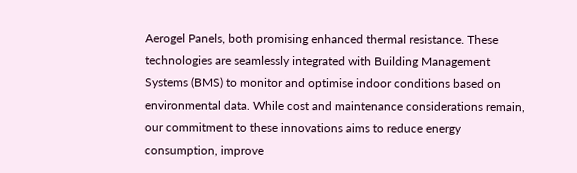Aerogel Panels, both promising enhanced thermal resistance. These technologies are seamlessly integrated with Building Management Systems (BMS) to monitor and optimise indoor conditions based on environmental data. While cost and maintenance considerations remain, our commitment to these innovations aims to reduce energy consumption, improve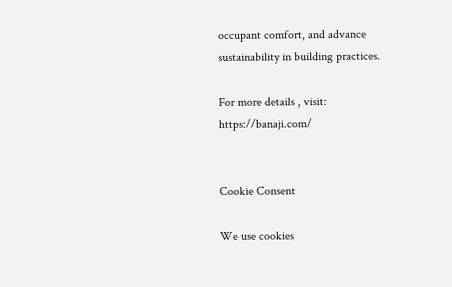occupant comfort, and advance sustainability in building practices.

For more details , visit: https://banaji.com/


Cookie Consent

We use cookies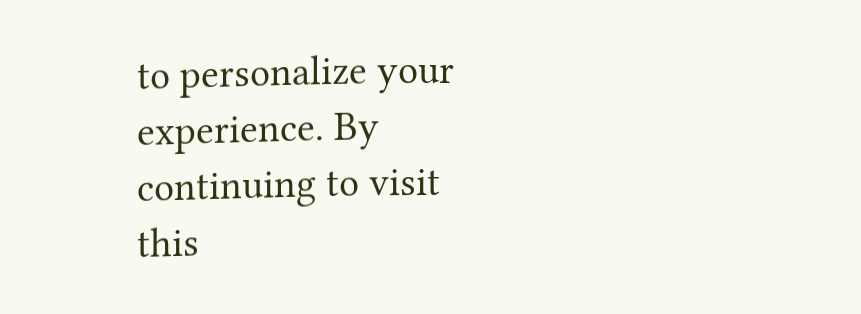to personalize your experience. By continuing to visit this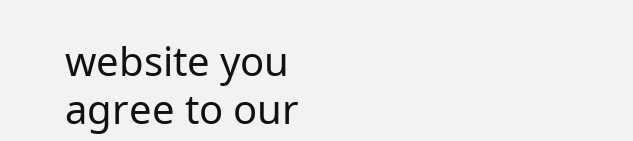website you agree to our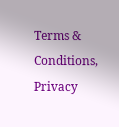Terms & Conditions, Privacy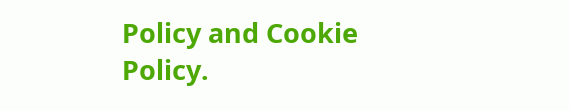Policy and Cookie Policy.